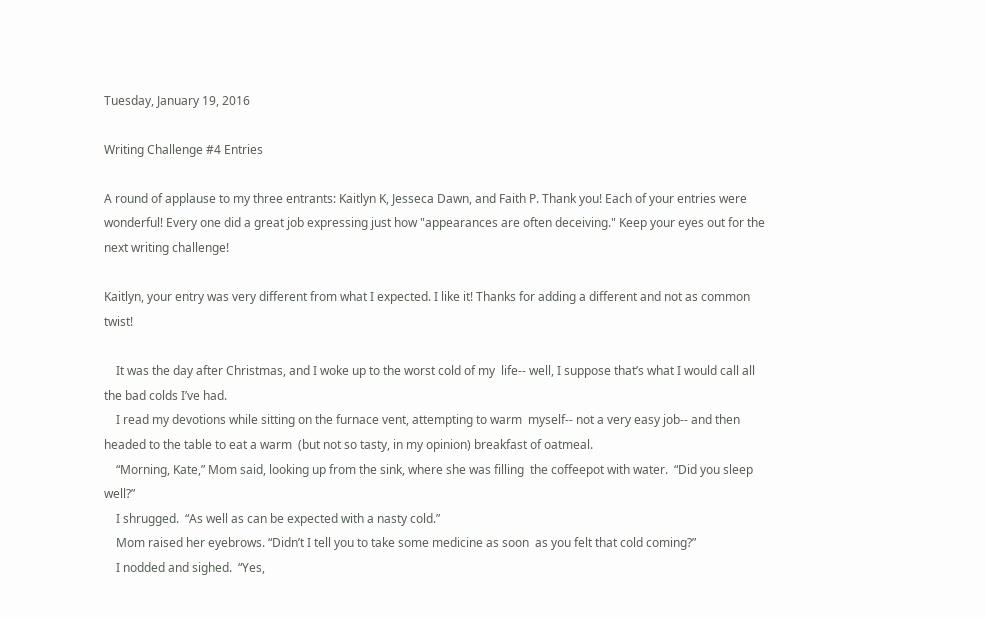Tuesday, January 19, 2016

Writing Challenge #4 Entries

A round of applause to my three entrants: Kaitlyn K, Jesseca Dawn, and Faith P. Thank you! Each of your entries were wonderful! Every one did a great job expressing just how "appearances are often deceiving." Keep your eyes out for the next writing challenge!

Kaitlyn, your entry was very different from what I expected. I like it! Thanks for adding a different and not as common twist!

    It was the day after Christmas, and I woke up to the worst cold of my  life-- well, I suppose that’s what I would call all the bad colds I’ve had.
    I read my devotions while sitting on the furnace vent, attempting to warm  myself-- not a very easy job-- and then headed to the table to eat a warm  (but not so tasty, in my opinion) breakfast of oatmeal.
    “Morning, Kate,” Mom said, looking up from the sink, where she was filling  the coffeepot with water.  “Did you sleep well?”
    I shrugged.  “As well as can be expected with a nasty cold.”
    Mom raised her eyebrows. “Didn’t I tell you to take some medicine as soon  as you felt that cold coming?”
    I nodded and sighed.  “Yes,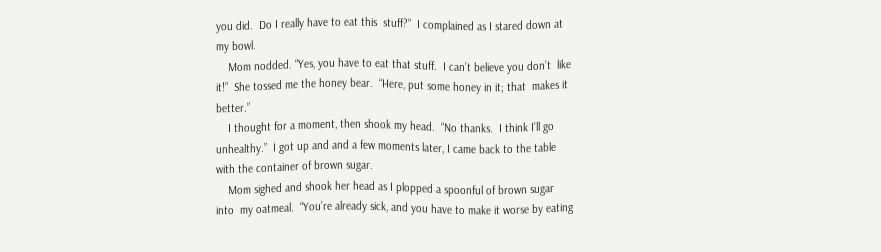you did.  Do I really have to eat this  stuff?”  I complained as I stared down at my bowl.
    Mom nodded. “Yes, you have to eat that stuff.  I can’t believe you don’t  like it!”  She tossed me the honey bear.  “Here, put some honey in it; that  makes it better.”
    I thought for a moment, then shook my head.  “No thanks.  I think I’ll go  unhealthy.”  I got up and and a few moments later, I came back to the table  with the container of brown sugar.
    Mom sighed and shook her head as I plopped a spoonful of brown sugar into  my oatmeal.  “You’re already sick, and you have to make it worse by eating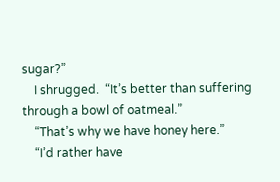sugar?”
    I shrugged.  “It’s better than suffering through a bowl of oatmeal.”
    “That’s why we have honey here.”
    “I’d rather have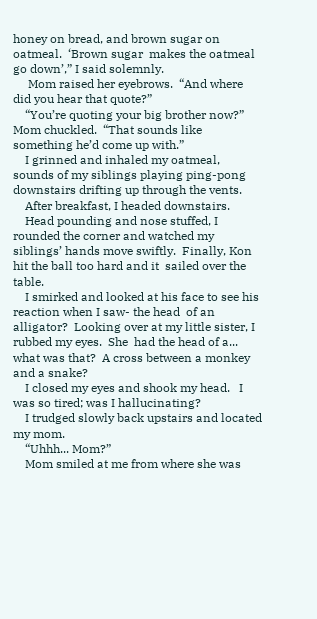honey on bread, and brown sugar on oatmeal.  ‘Brown sugar  makes the oatmeal go down’,” I said solemnly.
     Mom raised her eyebrows.  “And where did you hear that quote?”
    “You’re quoting your big brother now?”  Mom chuckled.  “That sounds like  something he’d come up with.”
    I grinned and inhaled my oatmeal, sounds of my siblings playing ping-pong  downstairs drifting up through the vents.
    After breakfast, I headed downstairs.
    Head pounding and nose stuffed, I rounded the corner and watched my  siblings’ hands move swiftly.  Finally, Kon hit the ball too hard and it  sailed over the table.
    I smirked and looked at his face to see his reaction when I saw- the head  of an alligator?  Looking over at my little sister, I rubbed my eyes.  She  had the head of a... what was that?  A cross between a monkey and a snake?
    I closed my eyes and shook my head.   I was so tired; was I hallucinating?
    I trudged slowly back upstairs and located my mom.
    “Uhhh... Mom?”
    Mom smiled at me from where she was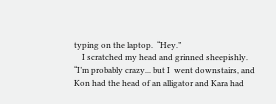typing on the laptop.  “Hey.”
    I scratched my head and grinned sheepishly.  “I’m probably crazy... but I  went downstairs, and Kon had the head of an alligator and Kara had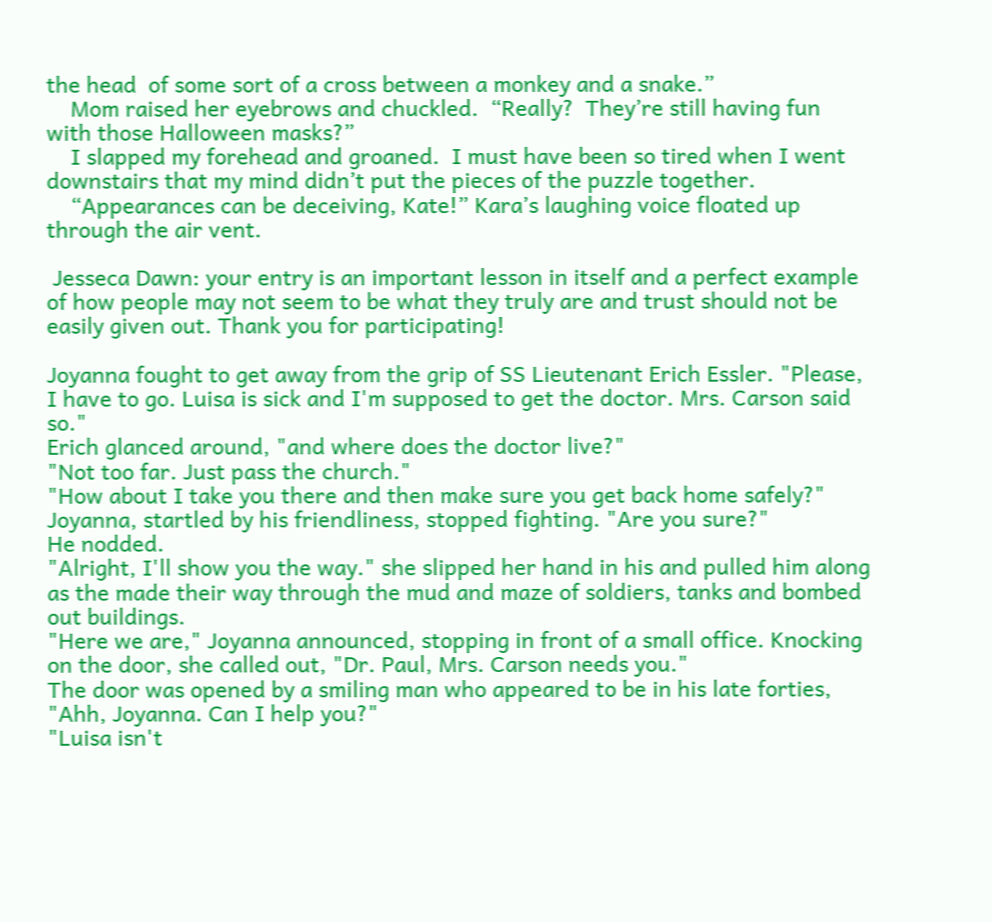the head  of some sort of a cross between a monkey and a snake.”
    Mom raised her eyebrows and chuckled.  “Really?  They’re still having fun  with those Halloween masks?”
    I slapped my forehead and groaned.  I must have been so tired when I went  downstairs that my mind didn’t put the pieces of the puzzle together.
    “Appearances can be deceiving, Kate!” Kara’s laughing voice floated up  through the air vent.

 Jesseca Dawn: your entry is an important lesson in itself and a perfect example of how people may not seem to be what they truly are and trust should not be easily given out. Thank you for participating!

Joyanna fought to get away from the grip of SS Lieutenant Erich Essler. "Please, I have to go. Luisa is sick and I'm supposed to get the doctor. Mrs. Carson said so."
Erich glanced around, "and where does the doctor live?"
"Not too far. Just pass the church."
"How about I take you there and then make sure you get back home safely?"
Joyanna, startled by his friendliness, stopped fighting. "Are you sure?"
He nodded.
"Alright, I'll show you the way." she slipped her hand in his and pulled him along as the made their way through the mud and maze of soldiers, tanks and bombed out buildings.
"Here we are," Joyanna announced, stopping in front of a small office. Knocking on the door, she called out, "Dr. Paul, Mrs. Carson needs you."
The door was opened by a smiling man who appeared to be in his late forties, "Ahh, Joyanna. Can I help you?"
"Luisa isn't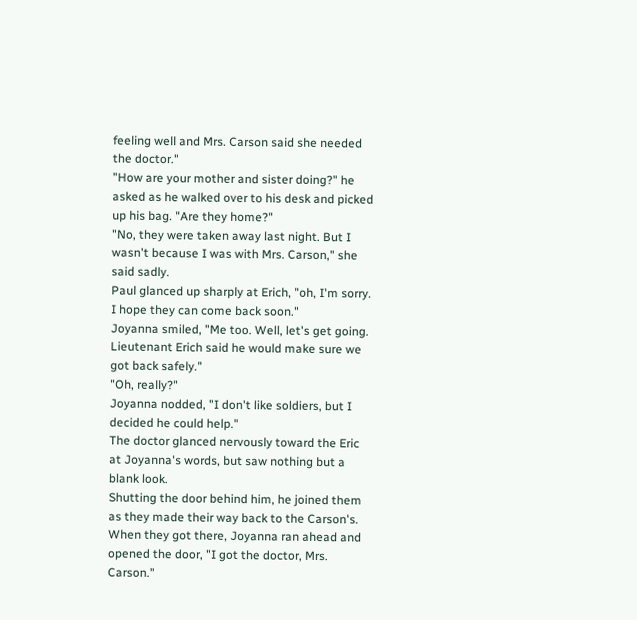feeling well and Mrs. Carson said she needed the doctor."
"How are your mother and sister doing?" he asked as he walked over to his desk and picked up his bag. "Are they home?"
"No, they were taken away last night. But I wasn't because I was with Mrs. Carson," she said sadly.
Paul glanced up sharply at Erich, "oh, I'm sorry. I hope they can come back soon."
Joyanna smiled, "Me too. Well, let's get going. Lieutenant Erich said he would make sure we got back safely."
"Oh, really?"
Joyanna nodded, "I don't like soldiers, but I decided he could help."
The doctor glanced nervously toward the Eric at Joyanna's words, but saw nothing but a blank look.
Shutting the door behind him, he joined them as they made their way back to the Carson's.
When they got there, Joyanna ran ahead and opened the door, "I got the doctor, Mrs. Carson."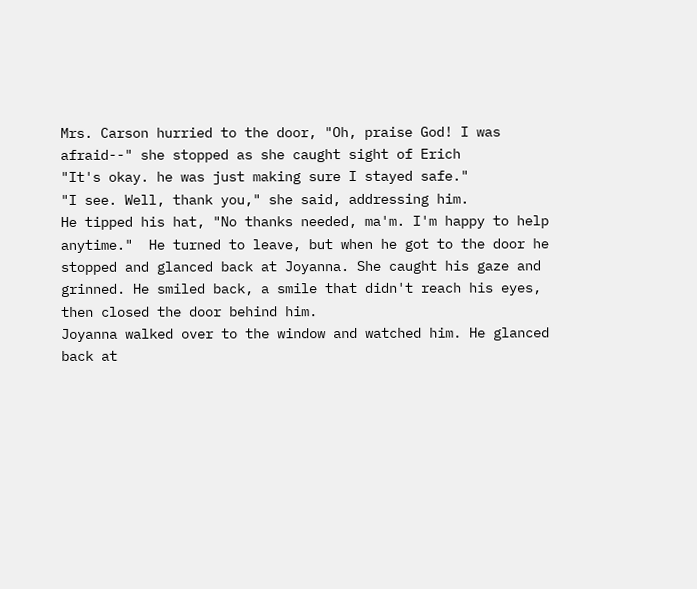Mrs. Carson hurried to the door, "Oh, praise God! I was afraid--" she stopped as she caught sight of Erich
"It's okay. he was just making sure I stayed safe."
"I see. Well, thank you," she said, addressing him.
He tipped his hat, "No thanks needed, ma'm. I'm happy to help anytime."  He turned to leave, but when he got to the door he stopped and glanced back at Joyanna. She caught his gaze and grinned. He smiled back, a smile that didn't reach his eyes, then closed the door behind him.
Joyanna walked over to the window and watched him. He glanced back at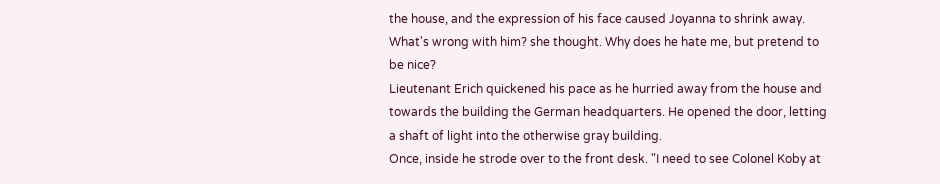the house, and the expression of his face caused Joyanna to shrink away. What's wrong with him? she thought. Why does he hate me, but pretend to be nice?
Lieutenant Erich quickened his pace as he hurried away from the house and towards the building the German headquarters. He opened the door, letting a shaft of light into the otherwise gray building.
Once, inside he strode over to the front desk. "I need to see Colonel Koby at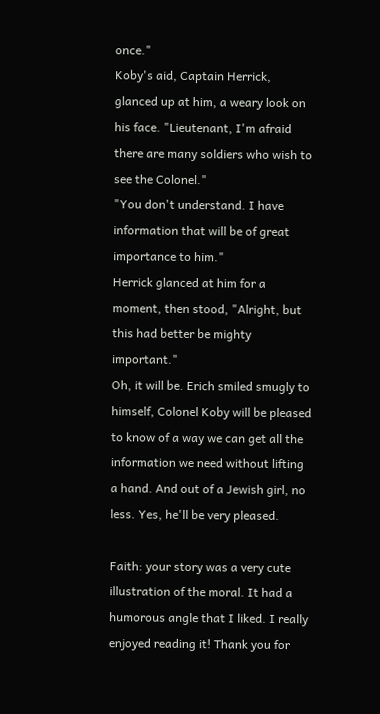once."
Koby's aid, Captain Herrick, glanced up at him, a weary look on his face. "Lieutenant, I'm afraid there are many soldiers who wish to see the Colonel."
"You don't understand. I have information that will be of great importance to him."
Herrick glanced at him for a moment, then stood, "Alright, but this had better be mighty important."
Oh, it will be. Erich smiled smugly to himself, Colonel Koby will be pleased to know of a way we can get all the information we need without lifting a hand. And out of a Jewish girl, no less. Yes, he'll be very pleased.

Faith: your story was a very cute illustration of the moral. It had a humorous angle that I liked. I really enjoyed reading it! Thank you for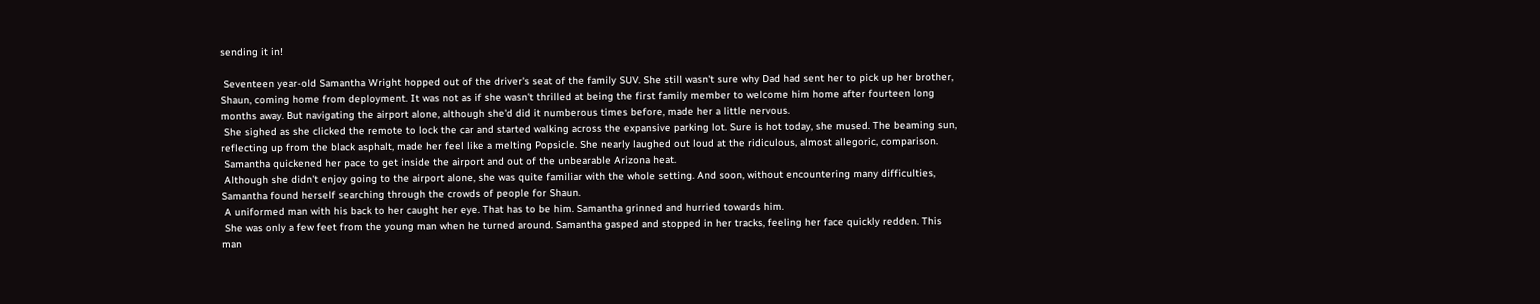sending it in!

 Seventeen year-old Samantha Wright hopped out of the driver's seat of the family SUV. She still wasn't sure why Dad had sent her to pick up her brother, Shaun, coming home from deployment. It was not as if she wasn't thrilled at being the first family member to welcome him home after fourteen long months away. But navigating the airport alone, although she'd did it numberous times before, made her a little nervous.
 She sighed as she clicked the remote to lock the car and started walking across the expansive parking lot. Sure is hot today, she mused. The beaming sun, reflecting up from the black asphalt, made her feel like a melting Popsicle. She nearly laughed out loud at the ridiculous, almost allegoric, comparison.
 Samantha quickened her pace to get inside the airport and out of the unbearable Arizona heat.
 Although she didn't enjoy going to the airport alone, she was quite familiar with the whole setting. And soon, without encountering many difficulties, Samantha found herself searching through the crowds of people for Shaun.
 A uniformed man with his back to her caught her eye. That has to be him. Samantha grinned and hurried towards him.
 She was only a few feet from the young man when he turned around. Samantha gasped and stopped in her tracks, feeling her face quickly redden. This man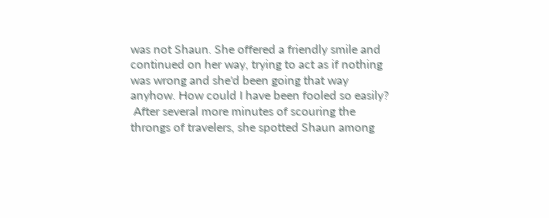was not Shaun. She offered a friendly smile and continued on her way, trying to act as if nothing was wrong and she'd been going that way anyhow. How could I have been fooled so easily?
 After several more minutes of scouring the throngs of travelers, she spotted Shaun among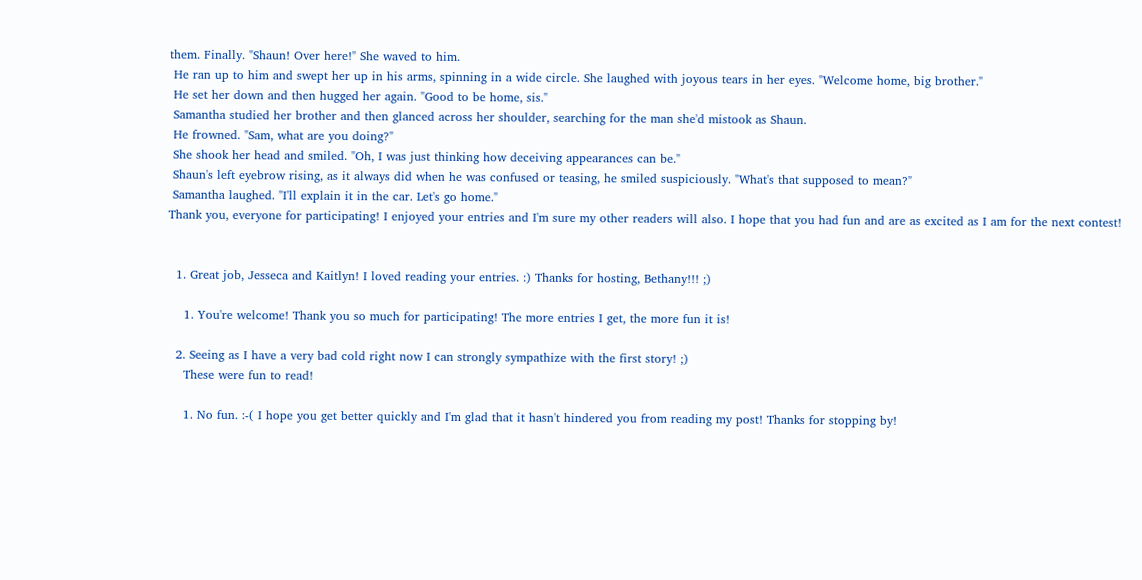them. Finally. "Shaun! Over here!" She waved to him.
 He ran up to him and swept her up in his arms, spinning in a wide circle. She laughed with joyous tears in her eyes. "Welcome home, big brother."
 He set her down and then hugged her again. "Good to be home, sis."
 Samantha studied her brother and then glanced across her shoulder, searching for the man she'd mistook as Shaun.
 He frowned. "Sam, what are you doing?"
 She shook her head and smiled. "Oh, I was just thinking how deceiving appearances can be."
 Shaun's left eyebrow rising, as it always did when he was confused or teasing, he smiled suspiciously. "What's that supposed to mean?"
 Samantha laughed. "I'll explain it in the car. Let's go home."
Thank you, everyone for participating! I enjoyed your entries and I'm sure my other readers will also. I hope that you had fun and are as excited as I am for the next contest!


  1. Great job, Jesseca and Kaitlyn! I loved reading your entries. :) Thanks for hosting, Bethany!!! ;)

    1. You're welcome! Thank you so much for participating! The more entries I get, the more fun it is!

  2. Seeing as I have a very bad cold right now I can strongly sympathize with the first story! ;)
    These were fun to read!

    1. No fun. :-( I hope you get better quickly and I'm glad that it hasn't hindered you from reading my post! Thanks for stopping by!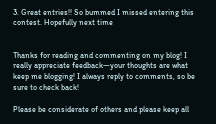3. Great entries!! So bummed I missed entering this contest. Hopefully next time


Thanks for reading and commenting on my blog! I really appreciate feedback—your thoughts are what keep me blogging! I always reply to comments, so be sure to check back!

Please be considerate of others and please keep all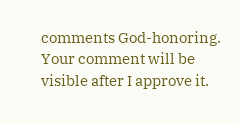comments God-honoring. Your comment will be visible after I approve it.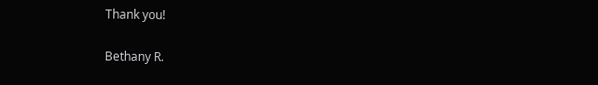Thank you!

Bethany R.